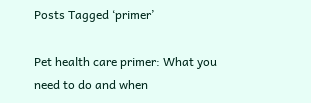Posts Tagged ‘primer’

Pet health care primer: What you need to do and when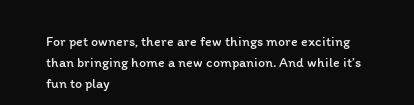For pet owners, there are few things more exciting than bringing home a new companion. And while it’s fun to play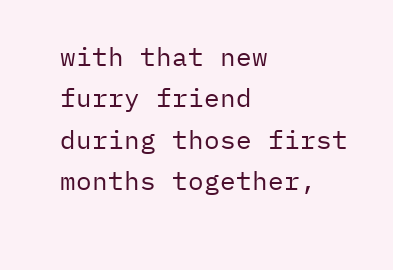with that new furry friend during those first months together,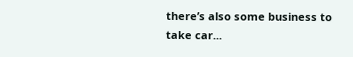there’s also some business to take car...